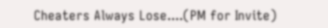Cheaters Always Lose....(PM for Invite)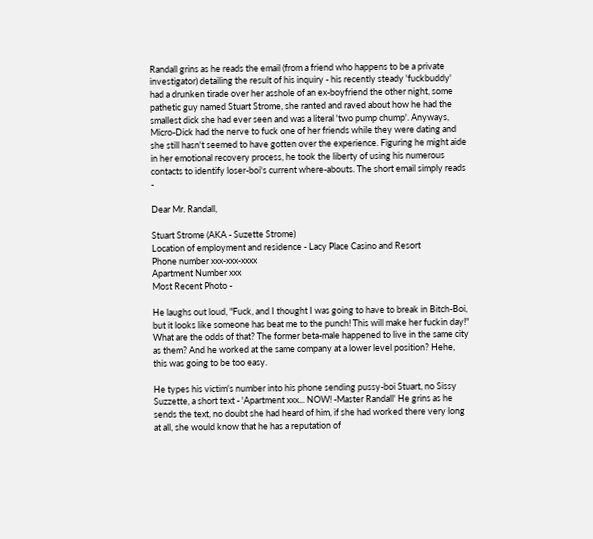Randall grins as he reads the email (from a friend who happens to be a private investigator) detailing the result of his inquiry - his recently steady 'fuckbuddy' had a drunken tirade over her asshole of an ex-boyfriend the other night, some pathetic guy named Stuart Strome, she ranted and raved about how he had the smallest dick she had ever seen and was a literal 'two pump chump'. Anyways, Micro-Dick had the nerve to fuck one of her friends while they were dating and she still hasn't seemed to have gotten over the experience. Figuring he might aide in her emotional recovery process, he took the liberty of using his numerous contacts to identify loser-boi's current where-abouts. The short email simply reads -

Dear Mr. Randall,

Stuart Strome (AKA - Suzette Strome)
Location of employment and residence - Lacy Place Casino and Resort
Phone number xxx-xxx-xxxx
Apartment Number xxx
Most Recent Photo -

He laughs out loud, "Fuck, and I thought I was going to have to break in Bitch-Boi, but it looks like someone has beat me to the punch! This will make her fuckin day!" What are the odds of that? The former beta-male happened to live in the same city as them? And he worked at the same company at a lower level position? Hehe, this was going to be too easy.

He types his victim's number into his phone sending pussy-boi Stuart, no Sissy Suzzette, a short text - 'Apartment xxx... NOW! -Master Randall' He grins as he sends the text, no doubt she had heard of him, if she had worked there very long at all, she would know that he has a reputation of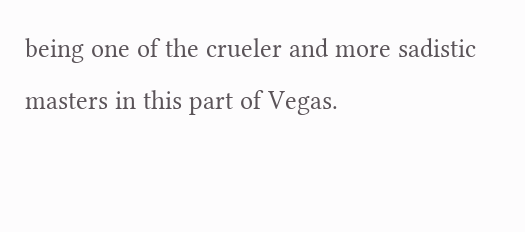being one of the crueler and more sadistic masters in this part of Vegas.